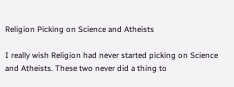Religion Picking on Science and Atheists

I really wish Religion had never started picking on Science and Atheists. These two never did a thing to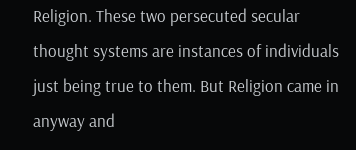Religion. These two persecuted secular thought systems are instances of individuals just being true to them. But Religion came in anyway and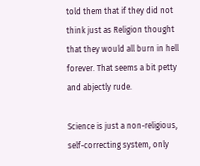told them that if they did not think just as Religion thought that they would all burn in hell forever. That seems a bit petty and abjectly rude.

Science is just a non-religious, self-correcting system, only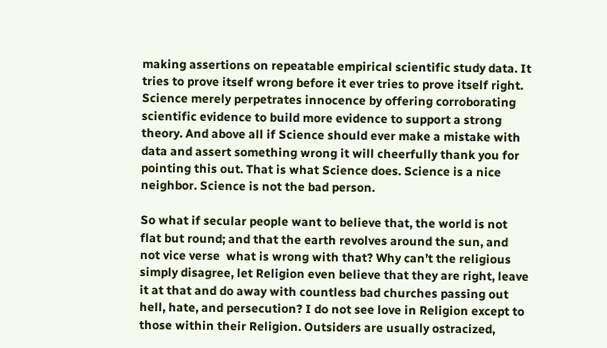making assertions on repeatable empirical scientific study data. It tries to prove itself wrong before it ever tries to prove itself right. Science merely perpetrates innocence by offering corroborating scientific evidence to build more evidence to support a strong theory. And above all if Science should ever make a mistake with data and assert something wrong it will cheerfully thank you for pointing this out. That is what Science does. Science is a nice neighbor. Science is not the bad person.

So what if secular people want to believe that, the world is not flat but round; and that the earth revolves around the sun, and not vice verse  what is wrong with that? Why can’t the religious simply disagree, let Religion even believe that they are right, leave it at that and do away with countless bad churches passing out hell, hate, and persecution? I do not see love in Religion except to those within their Religion. Outsiders are usually ostracized,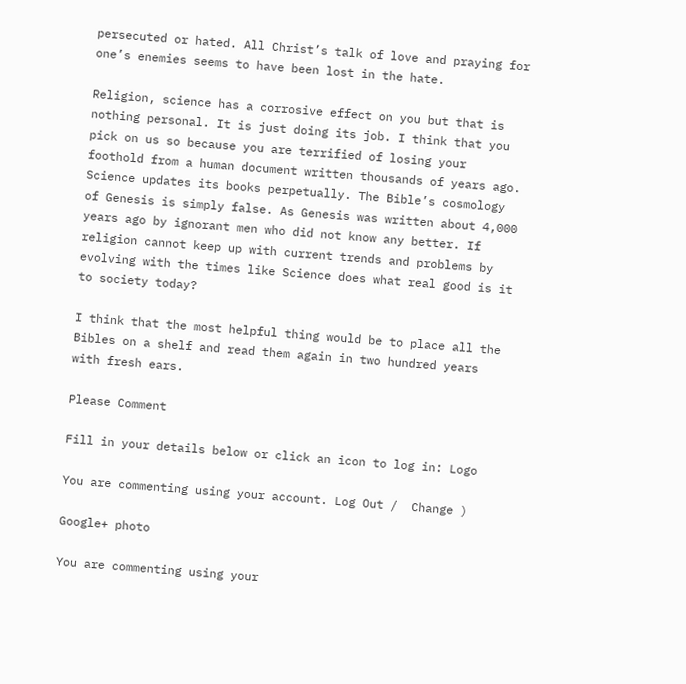persecuted or hated. All Christ’s talk of love and praying for one’s enemies seems to have been lost in the hate.

Religion, science has a corrosive effect on you but that is nothing personal. It is just doing its job. I think that you pick on us so because you are terrified of losing your foothold from a human document written thousands of years ago. Science updates its books perpetually. The Bible’s cosmology of Genesis is simply false. As Genesis was written about 4,000 years ago by ignorant men who did not know any better. If religion cannot keep up with current trends and problems by evolving with the times like Science does what real good is it to society today?

I think that the most helpful thing would be to place all the Bibles on a shelf and read them again in two hundred years with fresh ears.

Please Comment

Fill in your details below or click an icon to log in: Logo

You are commenting using your account. Log Out /  Change )

Google+ photo

You are commenting using your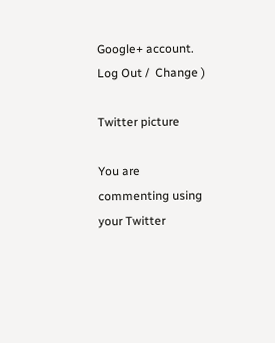Google+ account. Log Out /  Change )

Twitter picture

You are commenting using your Twitter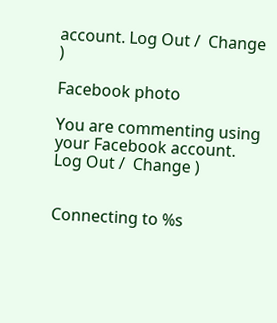account. Log Out /  Change )

Facebook photo

You are commenting using your Facebook account. Log Out /  Change )


Connecting to %s